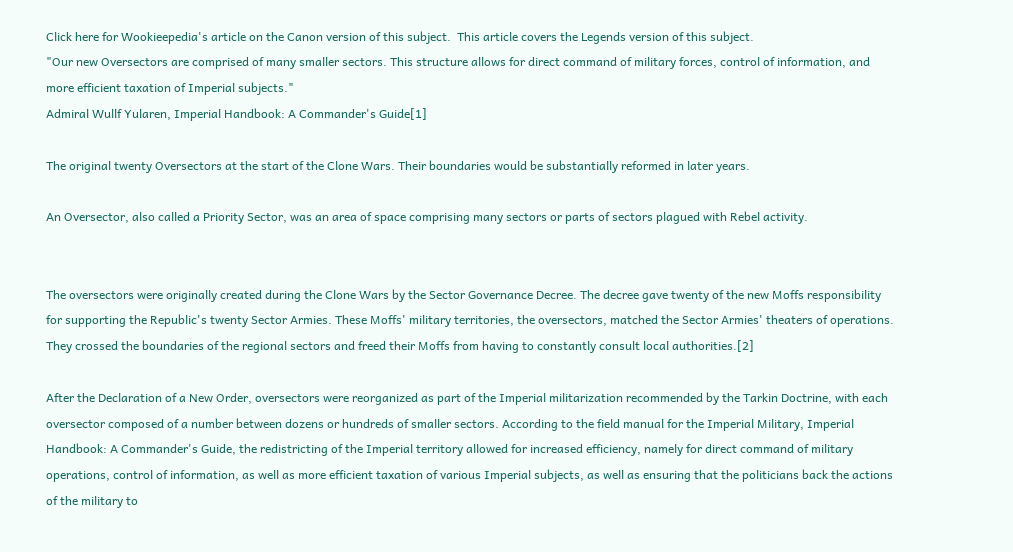Click here for Wookieepedia's article on the Canon version of this subject.  This article covers the Legends version of this subject.
"Our new Oversectors are comprised of many smaller sectors. This structure allows for direct command of military forces, control of information, and more efficient taxation of Imperial subjects."
Admiral Wullf Yularen, Imperial Handbook: A Commander's Guide[1]

The original twenty Oversectors at the start of the Clone Wars. Their boundaries would be substantially reformed in later years.

An Oversector, also called a Priority Sector, was an area of space comprising many sectors or parts of sectors plagued with Rebel activity.


The oversectors were originally created during the Clone Wars by the Sector Governance Decree. The decree gave twenty of the new Moffs responsibility for supporting the Republic's twenty Sector Armies. These Moffs' military territories, the oversectors, matched the Sector Armies' theaters of operations. They crossed the boundaries of the regional sectors and freed their Moffs from having to constantly consult local authorities.[2]

After the Declaration of a New Order, oversectors were reorganized as part of the Imperial militarization recommended by the Tarkin Doctrine, with each oversector composed of a number between dozens or hundreds of smaller sectors. According to the field manual for the Imperial Military, Imperial Handbook: A Commander's Guide, the redistricting of the Imperial territory allowed for increased efficiency, namely for direct command of military operations, control of information, as well as more efficient taxation of various Imperial subjects, as well as ensuring that the politicians back the actions of the military to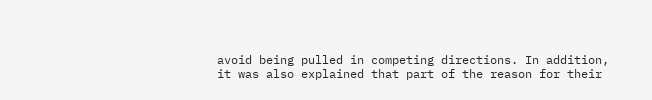avoid being pulled in competing directions. In addition, it was also explained that part of the reason for their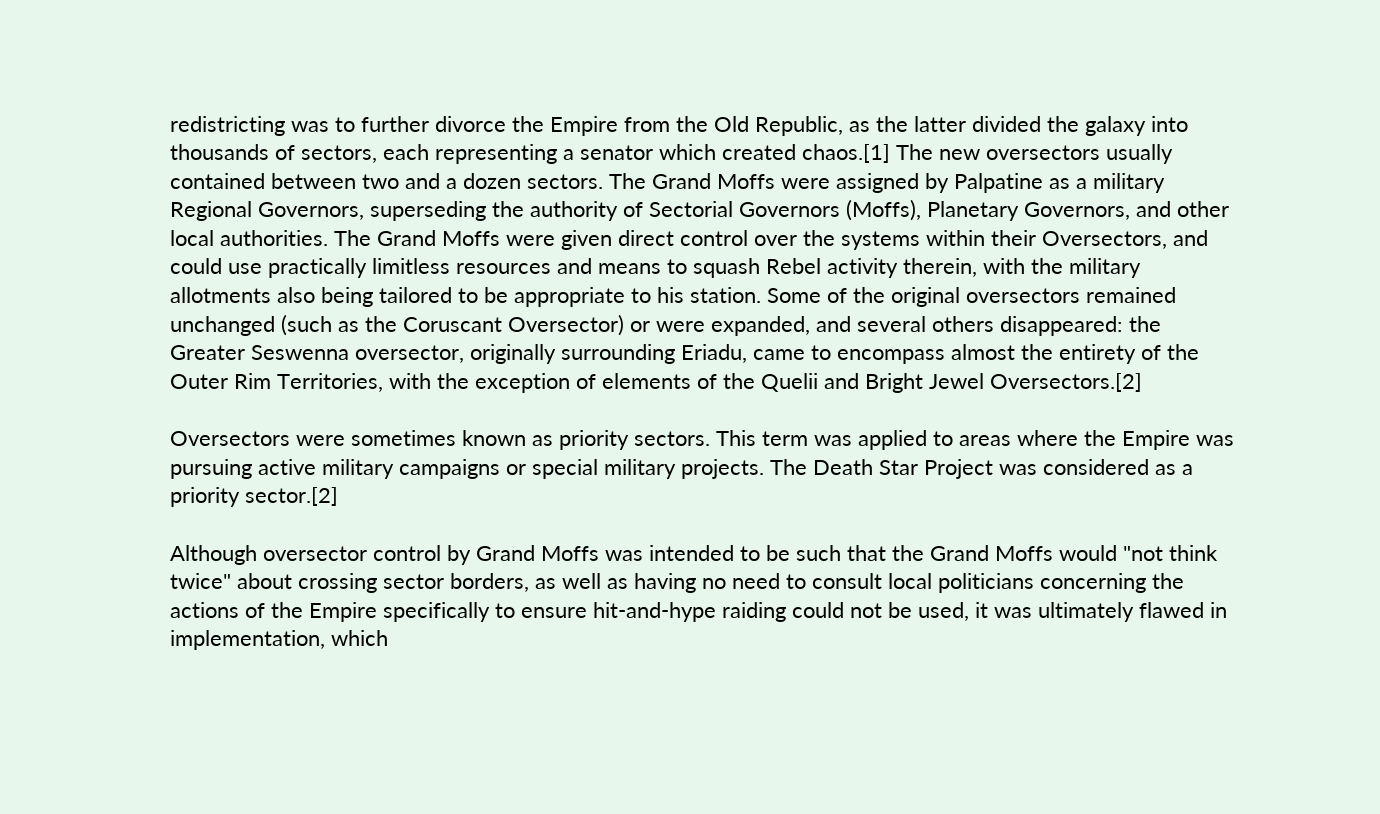redistricting was to further divorce the Empire from the Old Republic, as the latter divided the galaxy into thousands of sectors, each representing a senator which created chaos.[1] The new oversectors usually contained between two and a dozen sectors. The Grand Moffs were assigned by Palpatine as a military Regional Governors, superseding the authority of Sectorial Governors (Moffs), Planetary Governors, and other local authorities. The Grand Moffs were given direct control over the systems within their Oversectors, and could use practically limitless resources and means to squash Rebel activity therein, with the military allotments also being tailored to be appropriate to his station. Some of the original oversectors remained unchanged (such as the Coruscant Oversector) or were expanded, and several others disappeared: the Greater Seswenna oversector, originally surrounding Eriadu, came to encompass almost the entirety of the Outer Rim Territories, with the exception of elements of the Quelii and Bright Jewel Oversectors.[2]

Oversectors were sometimes known as priority sectors. This term was applied to areas where the Empire was pursuing active military campaigns or special military projects. The Death Star Project was considered as a priority sector.[2]

Although oversector control by Grand Moffs was intended to be such that the Grand Moffs would "not think twice" about crossing sector borders, as well as having no need to consult local politicians concerning the actions of the Empire specifically to ensure hit-and-hype raiding could not be used, it was ultimately flawed in implementation, which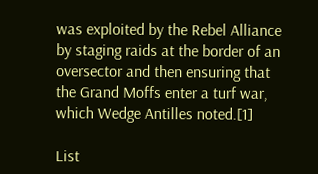was exploited by the Rebel Alliance by staging raids at the border of an oversector and then ensuring that the Grand Moffs enter a turf war, which Wedge Antilles noted.[1]

List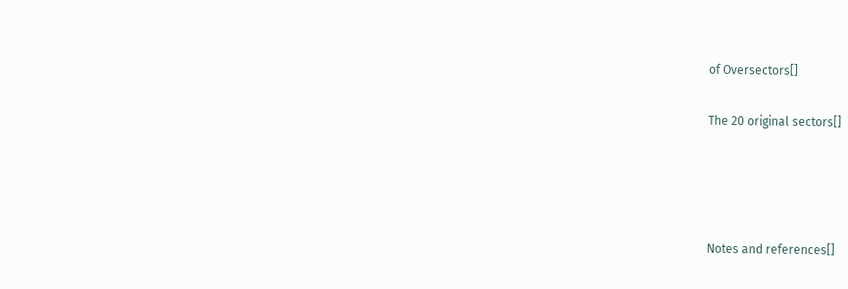of Oversectors[]

The 20 original sectors[]




Notes and references[]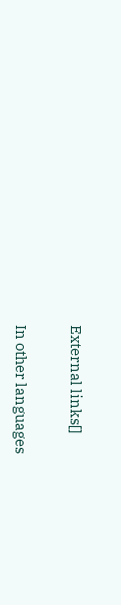External links[]

In other languages